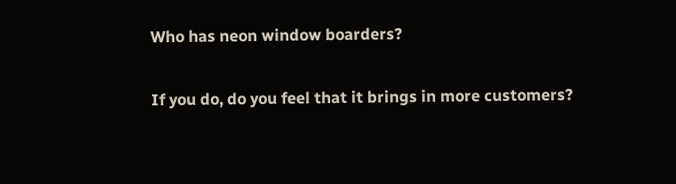Who has neon window boarders?

If you do, do you feel that it brings in more customers?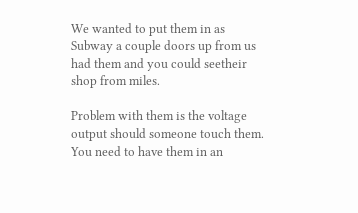We wanted to put them in as Subway a couple doors up from us had them and you could seetheir shop from miles.

Problem with them is the voltage output should someone touch them. You need to have them in an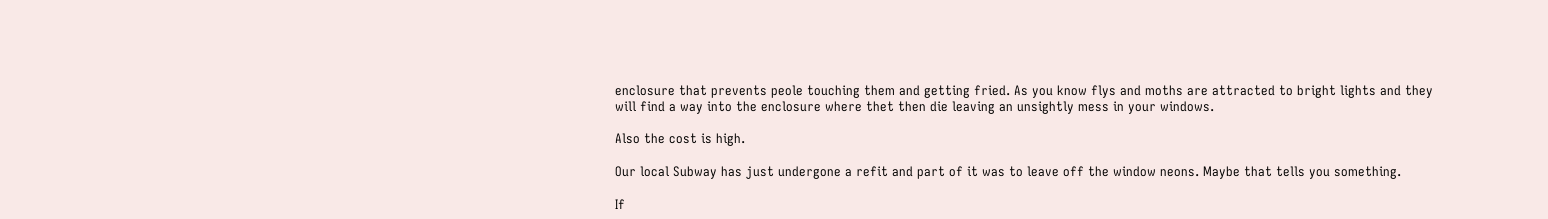enclosure that prevents peole touching them and getting fried. As you know flys and moths are attracted to bright lights and they will find a way into the enclosure where thet then die leaving an unsightly mess in your windows.

Also the cost is high.

Our local Subway has just undergone a refit and part of it was to leave off the window neons. Maybe that tells you something.

If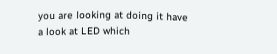you are looking at doing it have a look at LED which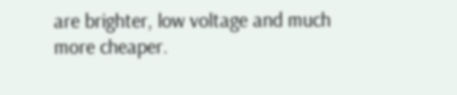are brighter, low voltage and much more cheaper.